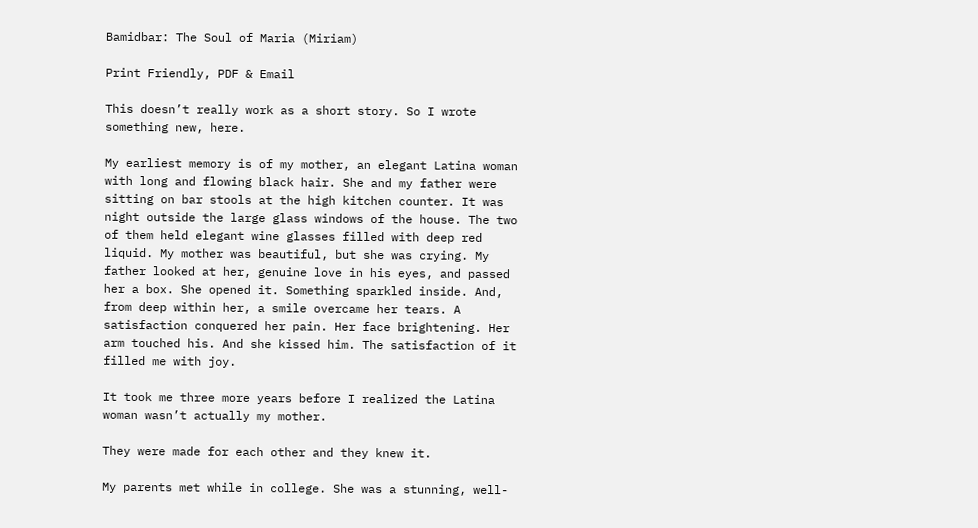Bamidbar: The Soul of Maria (Miriam)

Print Friendly, PDF & Email

This doesn’t really work as a short story. So I wrote something new, here.

My earliest memory is of my mother, an elegant Latina woman with long and flowing black hair. She and my father were sitting on bar stools at the high kitchen counter. It was night outside the large glass windows of the house. The two of them held elegant wine glasses filled with deep red liquid. My mother was beautiful, but she was crying. My father looked at her, genuine love in his eyes, and passed her a box. She opened it. Something sparkled inside. And, from deep within her, a smile overcame her tears. A satisfaction conquered her pain. Her face brightening. Her arm touched his. And she kissed him. The satisfaction of it filled me with joy.

It took me three more years before I realized the Latina woman wasn’t actually my mother.

They were made for each other and they knew it.

My parents met while in college. She was a stunning, well-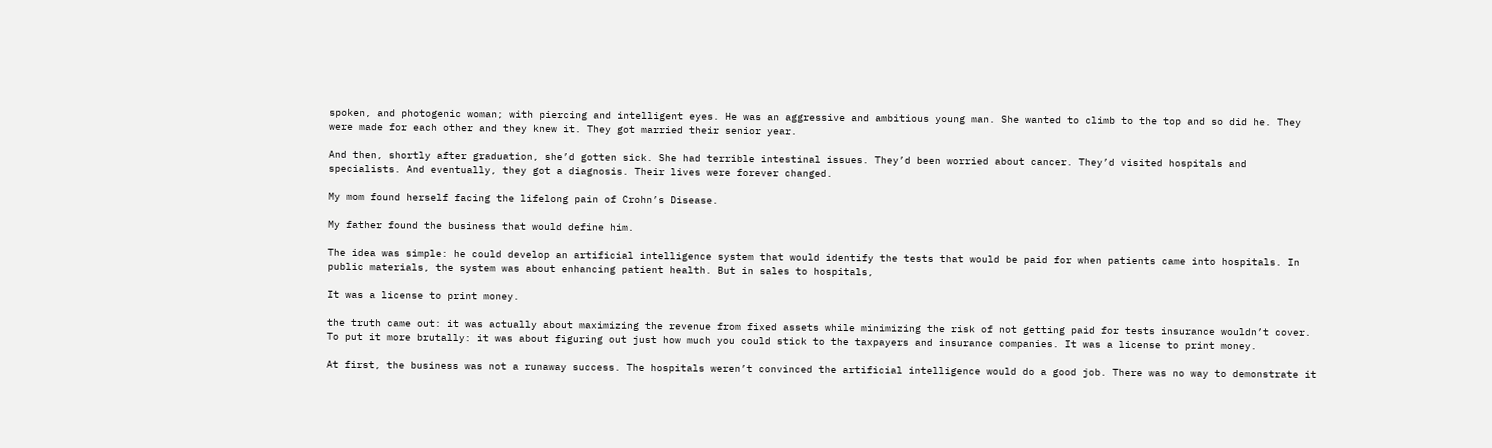spoken, and photogenic woman; with piercing and intelligent eyes. He was an aggressive and ambitious young man. She wanted to climb to the top and so did he. They were made for each other and they knew it. They got married their senior year.

And then, shortly after graduation, she’d gotten sick. She had terrible intestinal issues. They’d been worried about cancer. They’d visited hospitals and specialists. And eventually, they got a diagnosis. Their lives were forever changed.

My mom found herself facing the lifelong pain of Crohn’s Disease.

My father found the business that would define him.

The idea was simple: he could develop an artificial intelligence system that would identify the tests that would be paid for when patients came into hospitals. In public materials, the system was about enhancing patient health. But in sales to hospitals,

It was a license to print money.

the truth came out: it was actually about maximizing the revenue from fixed assets while minimizing the risk of not getting paid for tests insurance wouldn’t cover. To put it more brutally: it was about figuring out just how much you could stick to the taxpayers and insurance companies. It was a license to print money.

At first, the business was not a runaway success. The hospitals weren’t convinced the artificial intelligence would do a good job. There was no way to demonstrate it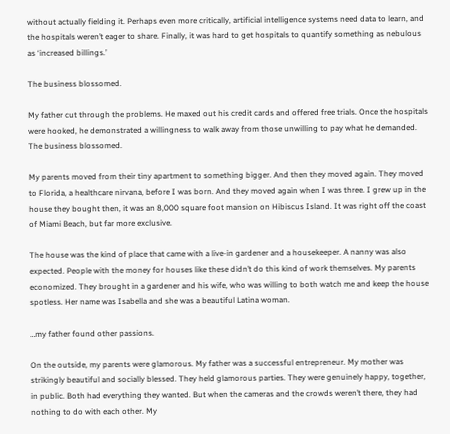without actually fielding it. Perhaps even more critically, artificial intelligence systems need data to learn, and the hospitals weren’t eager to share. Finally, it was hard to get hospitals to quantify something as nebulous as ‘increased billings.’

The business blossomed.

My father cut through the problems. He maxed out his credit cards and offered free trials. Once the hospitals were hooked, he demonstrated a willingness to walk away from those unwilling to pay what he demanded. The business blossomed.

My parents moved from their tiny apartment to something bigger. And then they moved again. They moved to Florida, a healthcare nirvana, before I was born. And they moved again when I was three. I grew up in the house they bought then, it was an 8,000 square foot mansion on Hibiscus Island. It was right off the coast of Miami Beach, but far more exclusive.

The house was the kind of place that came with a live-in gardener and a housekeeper. A nanny was also expected. People with the money for houses like these didn’t do this kind of work themselves. My parents economized. They brought in a gardener and his wife, who was willing to both watch me and keep the house spotless. Her name was Isabella and she was a beautiful Latina woman.

…my father found other passions.

On the outside, my parents were glamorous. My father was a successful entrepreneur. My mother was strikingly beautiful and socially blessed. They held glamorous parties. They were genuinely happy, together, in public. Both had everything they wanted. But when the cameras and the crowds weren’t there, they had nothing to do with each other. My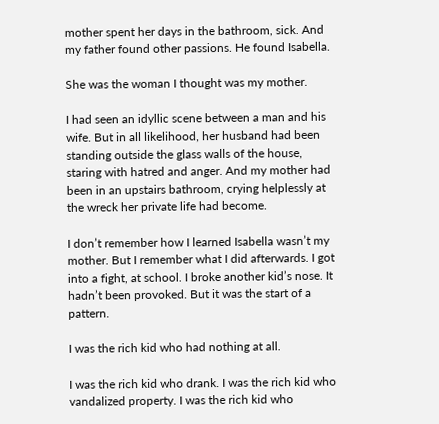mother spent her days in the bathroom, sick. And my father found other passions. He found Isabella.

She was the woman I thought was my mother.

I had seen an idyllic scene between a man and his wife. But in all likelihood, her husband had been standing outside the glass walls of the house, staring with hatred and anger. And my mother had been in an upstairs bathroom, crying helplessly at the wreck her private life had become.

I don’t remember how I learned Isabella wasn’t my mother. But I remember what I did afterwards. I got into a fight, at school. I broke another kid’s nose. It hadn’t been provoked. But it was the start of a pattern.

I was the rich kid who had nothing at all.

I was the rich kid who drank. I was the rich kid who vandalized property. I was the rich kid who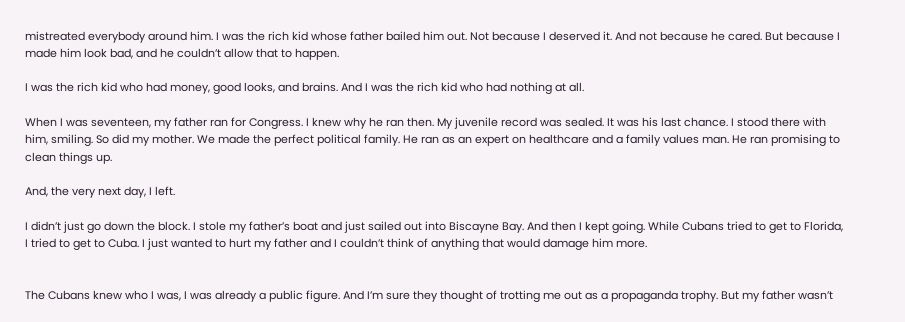mistreated everybody around him. I was the rich kid whose father bailed him out. Not because I deserved it. And not because he cared. But because I made him look bad, and he couldn’t allow that to happen.

I was the rich kid who had money, good looks, and brains. And I was the rich kid who had nothing at all.

When I was seventeen, my father ran for Congress. I knew why he ran then. My juvenile record was sealed. It was his last chance. I stood there with him, smiling. So did my mother. We made the perfect political family. He ran as an expert on healthcare and a family values man. He ran promising to clean things up.

And, the very next day, I left.

I didn’t just go down the block. I stole my father’s boat and just sailed out into Biscayne Bay. And then I kept going. While Cubans tried to get to Florida, I tried to get to Cuba. I just wanted to hurt my father and I couldn’t think of anything that would damage him more.


The Cubans knew who I was, I was already a public figure. And I’m sure they thought of trotting me out as a propaganda trophy. But my father wasn’t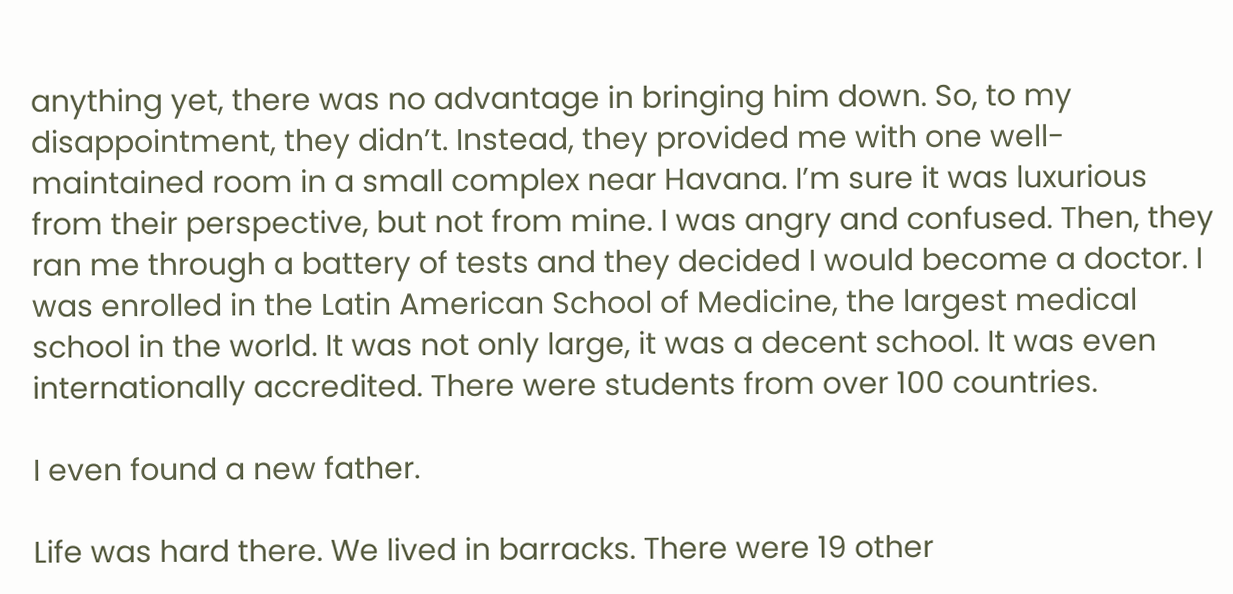anything yet, there was no advantage in bringing him down. So, to my disappointment, they didn’t. Instead, they provided me with one well-maintained room in a small complex near Havana. I’m sure it was luxurious from their perspective, but not from mine. I was angry and confused. Then, they ran me through a battery of tests and they decided I would become a doctor. I was enrolled in the Latin American School of Medicine, the largest medical school in the world. It was not only large, it was a decent school. It was even internationally accredited. There were students from over 100 countries.

I even found a new father.

Life was hard there. We lived in barracks. There were 19 other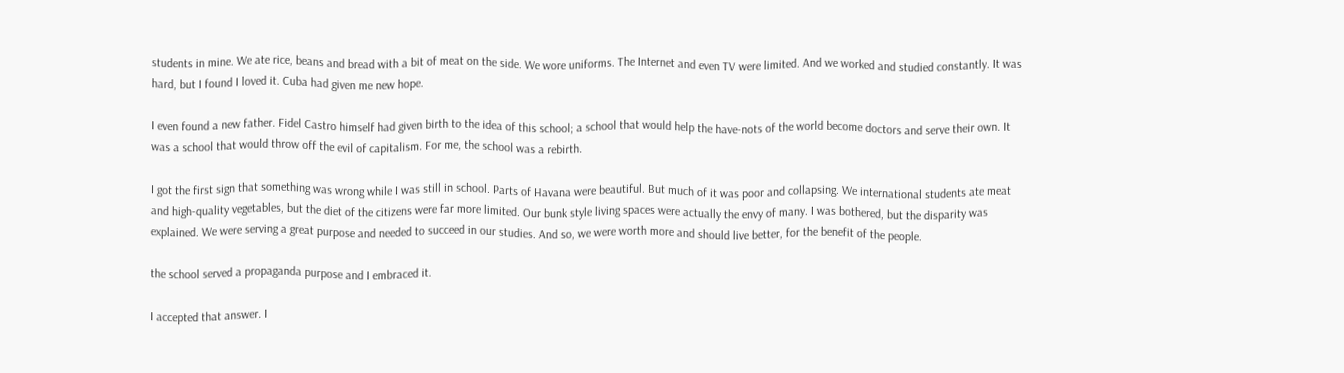students in mine. We ate rice, beans and bread with a bit of meat on the side. We wore uniforms. The Internet and even TV were limited. And we worked and studied constantly. It was hard, but I found I loved it. Cuba had given me new hope.

I even found a new father. Fidel Castro himself had given birth to the idea of this school; a school that would help the have-nots of the world become doctors and serve their own. It was a school that would throw off the evil of capitalism. For me, the school was a rebirth.

I got the first sign that something was wrong while I was still in school. Parts of Havana were beautiful. But much of it was poor and collapsing. We international students ate meat and high-quality vegetables, but the diet of the citizens were far more limited. Our bunk style living spaces were actually the envy of many. I was bothered, but the disparity was explained. We were serving a great purpose and needed to succeed in our studies. And so, we were worth more and should live better, for the benefit of the people.

the school served a propaganda purpose and I embraced it.

I accepted that answer. I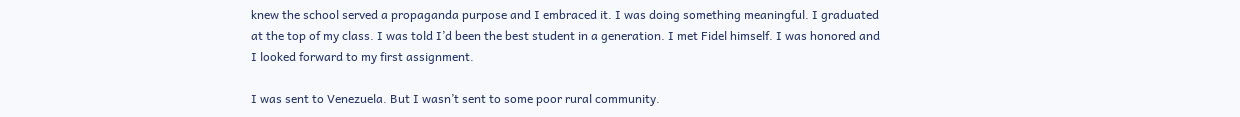knew the school served a propaganda purpose and I embraced it. I was doing something meaningful. I graduated at the top of my class. I was told I’d been the best student in a generation. I met Fidel himself. I was honored and I looked forward to my first assignment.

I was sent to Venezuela. But I wasn’t sent to some poor rural community.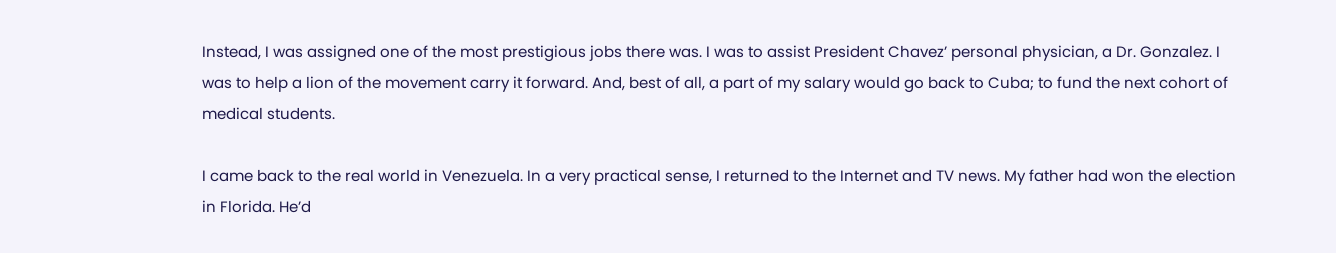Instead, I was assigned one of the most prestigious jobs there was. I was to assist President Chavez’ personal physician, a Dr. Gonzalez. I was to help a lion of the movement carry it forward. And, best of all, a part of my salary would go back to Cuba; to fund the next cohort of medical students.

I came back to the real world in Venezuela. In a very practical sense, I returned to the Internet and TV news. My father had won the election in Florida. He’d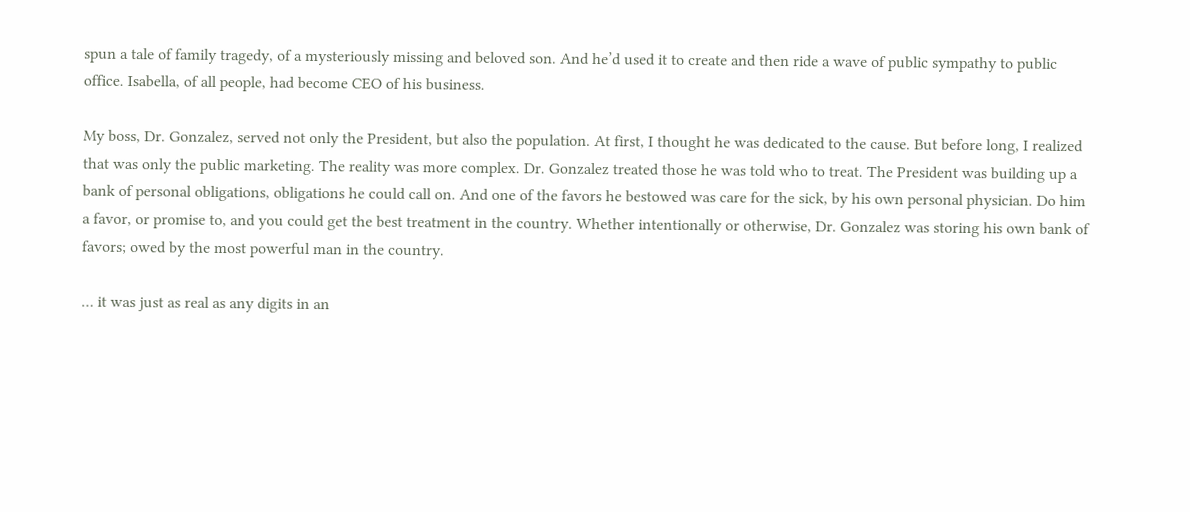spun a tale of family tragedy, of a mysteriously missing and beloved son. And he’d used it to create and then ride a wave of public sympathy to public office. Isabella, of all people, had become CEO of his business.

My boss, Dr. Gonzalez, served not only the President, but also the population. At first, I thought he was dedicated to the cause. But before long, I realized that was only the public marketing. The reality was more complex. Dr. Gonzalez treated those he was told who to treat. The President was building up a bank of personal obligations, obligations he could call on. And one of the favors he bestowed was care for the sick, by his own personal physician. Do him a favor, or promise to, and you could get the best treatment in the country. Whether intentionally or otherwise, Dr. Gonzalez was storing his own bank of favors; owed by the most powerful man in the country.

… it was just as real as any digits in an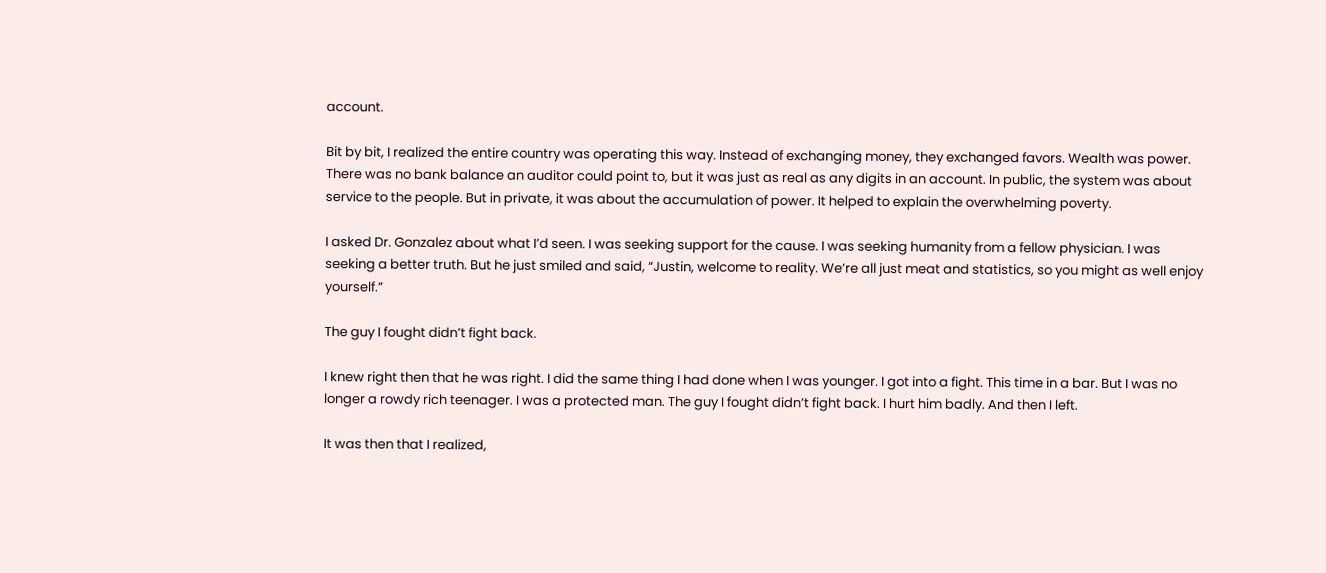account.

Bit by bit, I realized the entire country was operating this way. Instead of exchanging money, they exchanged favors. Wealth was power. There was no bank balance an auditor could point to, but it was just as real as any digits in an account. In public, the system was about service to the people. But in private, it was about the accumulation of power. It helped to explain the overwhelming poverty.

I asked Dr. Gonzalez about what I’d seen. I was seeking support for the cause. I was seeking humanity from a fellow physician. I was seeking a better truth. But he just smiled and said, “Justin, welcome to reality. We’re all just meat and statistics, so you might as well enjoy yourself.”

The guy I fought didn’t fight back.

I knew right then that he was right. I did the same thing I had done when I was younger. I got into a fight. This time in a bar. But I was no longer a rowdy rich teenager. I was a protected man. The guy I fought didn’t fight back. I hurt him badly. And then I left.

It was then that I realized,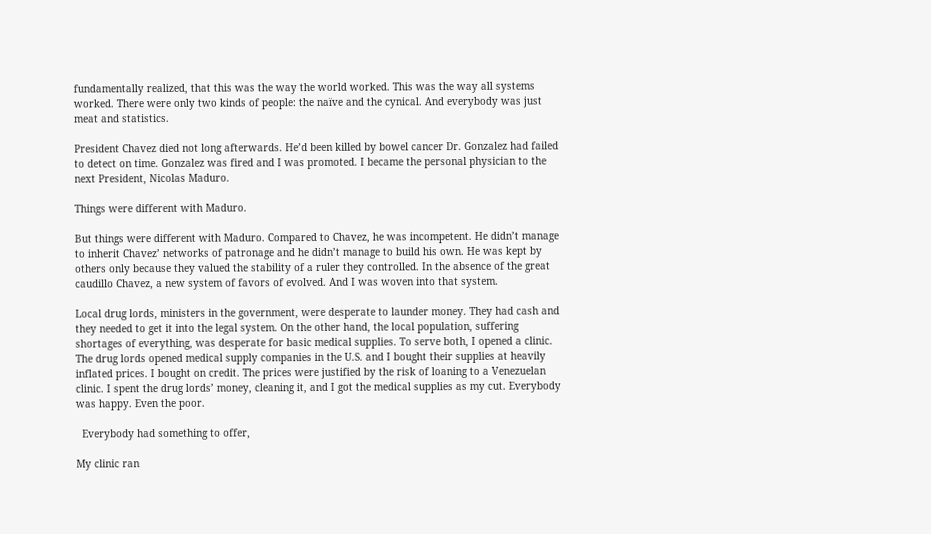fundamentally realized, that this was the way the world worked. This was the way all systems worked. There were only two kinds of people: the naïve and the cynical. And everybody was just meat and statistics.

President Chavez died not long afterwards. He’d been killed by bowel cancer Dr. Gonzalez had failed to detect on time. Gonzalez was fired and I was promoted. I became the personal physician to the next President, Nicolas Maduro.

Things were different with Maduro.

But things were different with Maduro. Compared to Chavez, he was incompetent. He didn’t manage to inherit Chavez’ networks of patronage and he didn’t manage to build his own. He was kept by others only because they valued the stability of a ruler they controlled. In the absence of the great caudillo Chavez, a new system of favors of evolved. And I was woven into that system.

Local drug lords, ministers in the government, were desperate to launder money. They had cash and they needed to get it into the legal system. On the other hand, the local population, suffering shortages of everything, was desperate for basic medical supplies. To serve both, I opened a clinic. The drug lords opened medical supply companies in the U.S. and I bought their supplies at heavily inflated prices. I bought on credit. The prices were justified by the risk of loaning to a Venezuelan clinic. I spent the drug lords’ money, cleaning it, and I got the medical supplies as my cut. Everybody was happy. Even the poor.

  Everybody had something to offer,

My clinic ran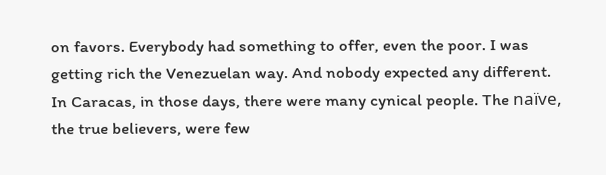on favors. Everybody had something to offer, even the poor. I was getting rich the Venezuelan way. And nobody expected any different. In Caracas, in those days, there were many cynical people. The naïve, the true believers, were few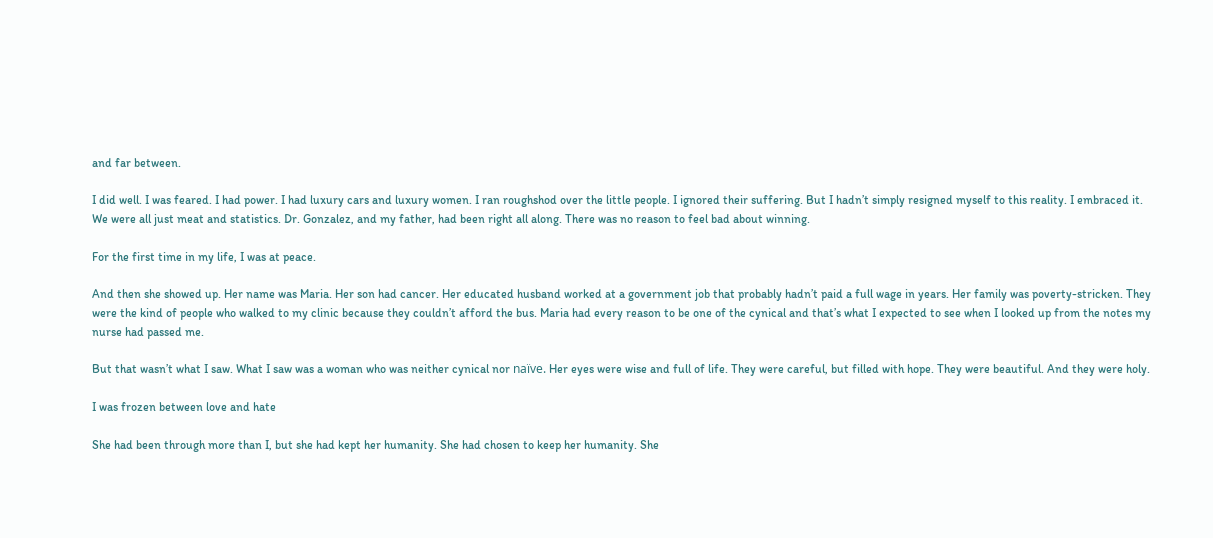and far between.

I did well. I was feared. I had power. I had luxury cars and luxury women. I ran roughshod over the little people. I ignored their suffering. But I hadn’t simply resigned myself to this reality. I embraced it. We were all just meat and statistics. Dr. Gonzalez, and my father, had been right all along. There was no reason to feel bad about winning.

For the first time in my life, I was at peace.

And then she showed up. Her name was Maria. Her son had cancer. Her educated husband worked at a government job that probably hadn’t paid a full wage in years. Her family was poverty-stricken. They were the kind of people who walked to my clinic because they couldn’t afford the bus. Maria had every reason to be one of the cynical and that’s what I expected to see when I looked up from the notes my nurse had passed me.

But that wasn’t what I saw. What I saw was a woman who was neither cynical nor naïve. Her eyes were wise and full of life. They were careful, but filled with hope. They were beautiful. And they were holy.

I was frozen between love and hate

She had been through more than I, but she had kept her humanity. She had chosen to keep her humanity. She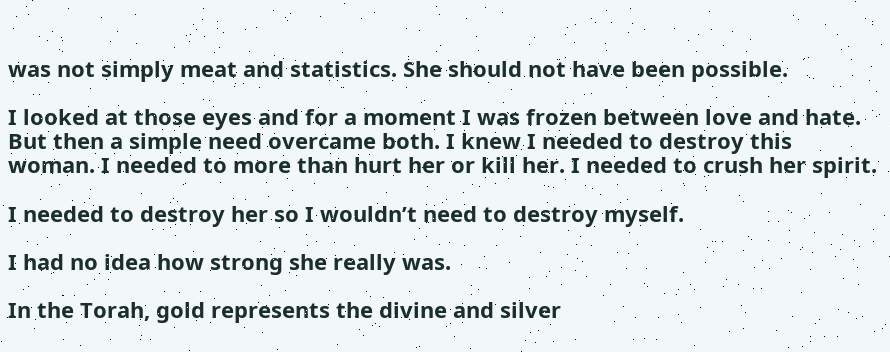was not simply meat and statistics. She should not have been possible.

I looked at those eyes and for a moment I was frozen between love and hate. But then a simple need overcame both. I knew I needed to destroy this woman. I needed to more than hurt her or kill her. I needed to crush her spirit.

I needed to destroy her so I wouldn’t need to destroy myself.

I had no idea how strong she really was.

In the Torah, gold represents the divine and silver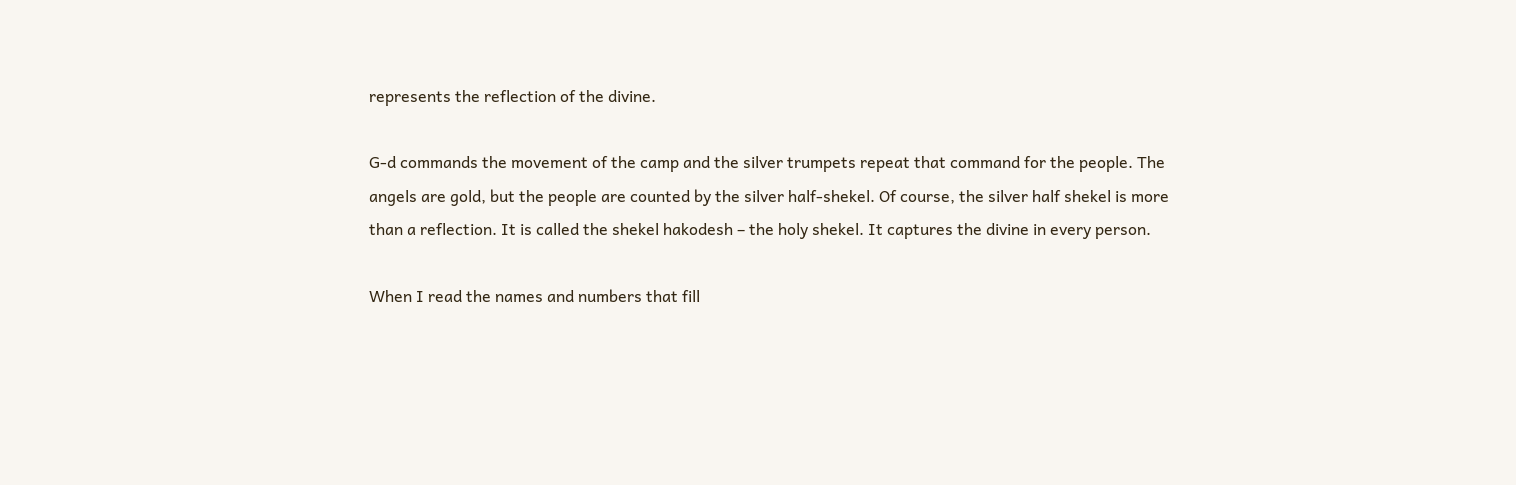represents the reflection of the divine.

G-d commands the movement of the camp and the silver trumpets repeat that command for the people. The angels are gold, but the people are counted by the silver half-shekel. Of course, the silver half shekel is more than a reflection. It is called the shekel hakodesh – the holy shekel. It captures the divine in every person.

When I read the names and numbers that fill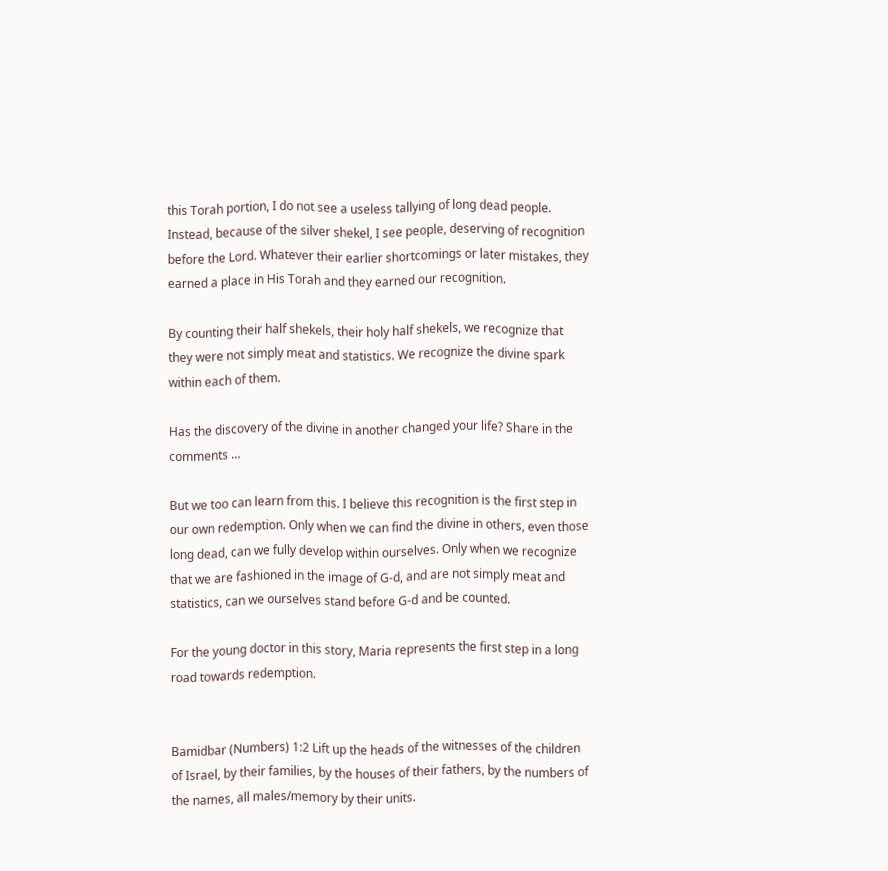this Torah portion, I do not see a useless tallying of long dead people. Instead, because of the silver shekel, I see people, deserving of recognition before the Lord. Whatever their earlier shortcomings or later mistakes, they earned a place in His Torah and they earned our recognition.

By counting their half shekels, their holy half shekels, we recognize that they were not simply meat and statistics. We recognize the divine spark within each of them.

Has the discovery of the divine in another changed your life? Share in the comments …

But we too can learn from this. I believe this recognition is the first step in our own redemption. Only when we can find the divine in others, even those long dead, can we fully develop within ourselves. Only when we recognize that we are fashioned in the image of G-d, and are not simply meat and statistics, can we ourselves stand before G-d and be counted.

For the young doctor in this story, Maria represents the first step in a long road towards redemption.


Bamidbar (Numbers) 1:2 Lift up the heads of the witnesses of the children of Israel, by their families, by the houses of their fathers, by the numbers of the names, all males/memory by their units.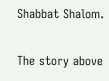Shabbat Shalom.

The story above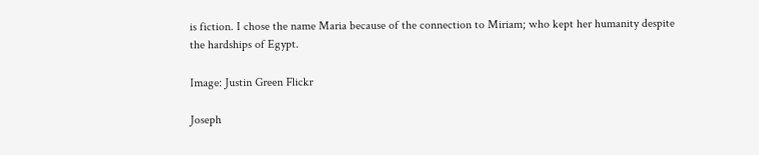is fiction. I chose the name Maria because of the connection to Miriam; who kept her humanity despite the hardships of Egypt.

Image: Justin Green Flickr

Joseph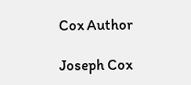Cox Author

Joseph Cox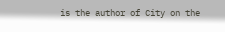is the author of City on the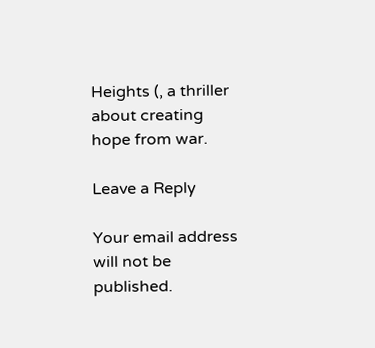Heights (, a thriller about creating hope from war.

Leave a Reply

Your email address will not be published.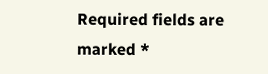Required fields are marked *